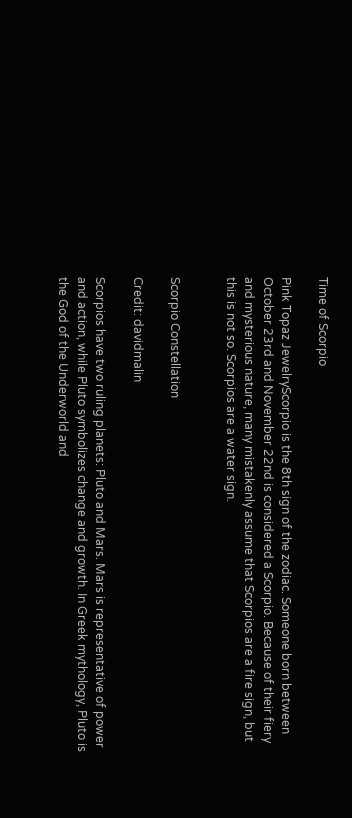Time of Scorpio

Pink Topaz JewelryScorpio is the 8th sign of the zodiac. Someone born between October 23rd and November 22nd is considered a Scorpio. Because of their fiery and mysterious nature, many mistakenly assume that Scorpios are a fire sign, but this is not so. Scorpios are a water sign.


Scorpio Constellation

Credit: davidmalin

Scorpios have two ruling planets: Pluto and Mars. Mars is representative of power and action, while Pluto symbolizes change and growth. In Greek mythology, Pluto is the God of the Underworld and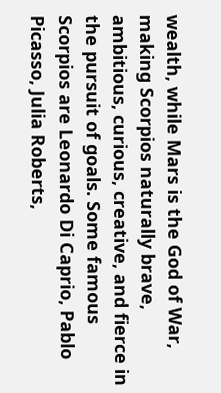wealth, while Mars is the God of War, making Scorpios naturally brave, ambitious, curious, creative, and fierce in the pursuit of goals. Some famous Scorpios are Leonardo Di Caprio, Pablo Picasso, Julia Roberts,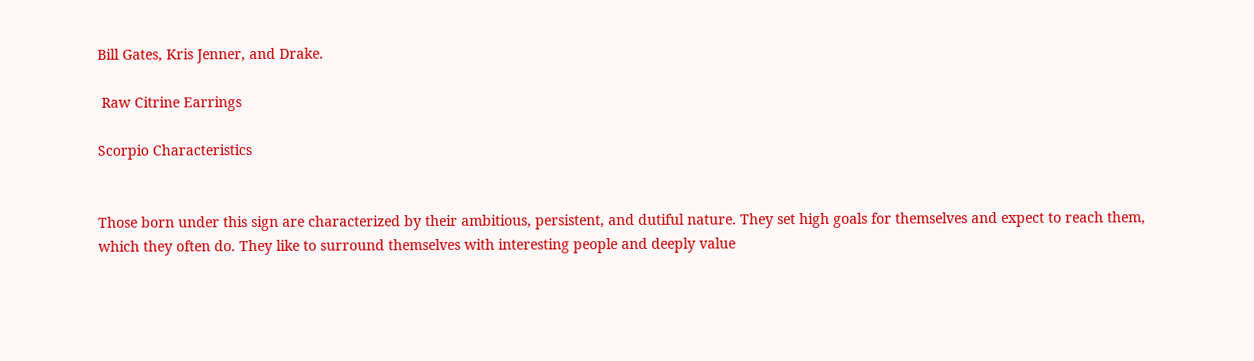Bill Gates, Kris Jenner, and Drake.

 Raw Citrine Earrings

Scorpio Characteristics


Those born under this sign are characterized by their ambitious, persistent, and dutiful nature. They set high goals for themselves and expect to reach them, which they often do. They like to surround themselves with interesting people and deeply value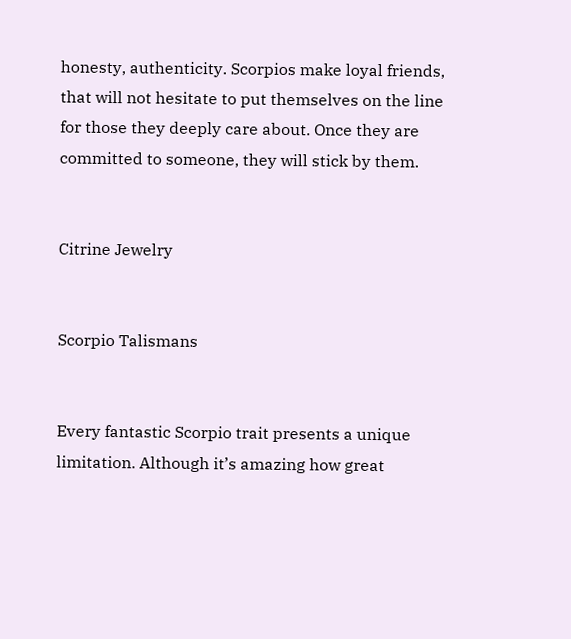honesty, authenticity. Scorpios make loyal friends, that will not hesitate to put themselves on the line for those they deeply care about. Once they are committed to someone, they will stick by them.


Citrine Jewelry


Scorpio Talismans


Every fantastic Scorpio trait presents a unique limitation. Although it’s amazing how great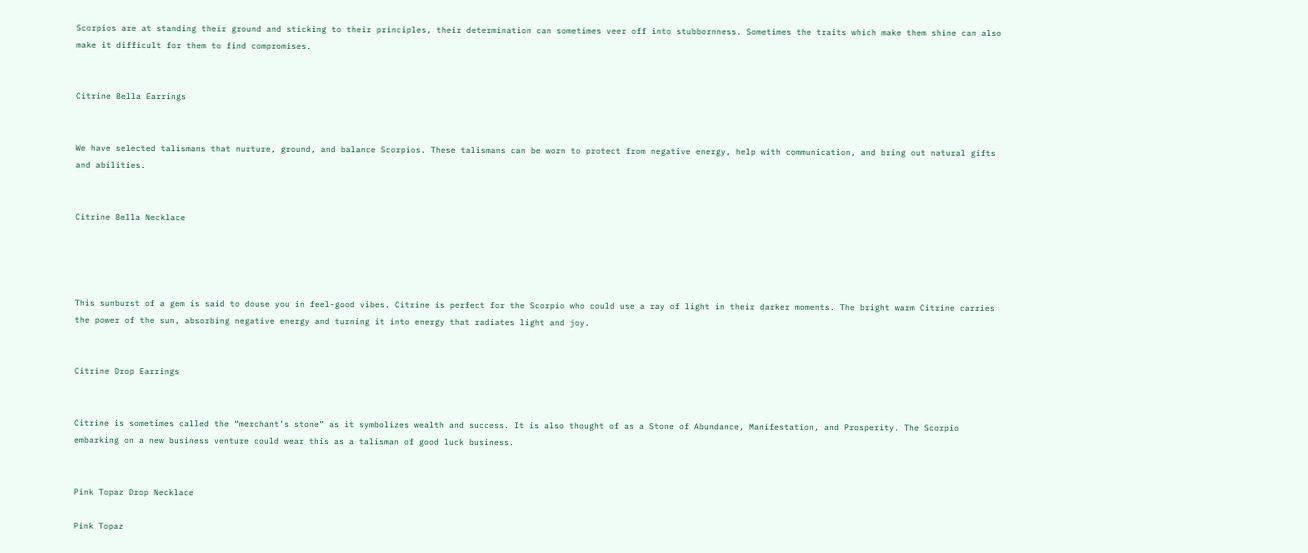Scorpios are at standing their ground and sticking to their principles, their determination can sometimes veer off into stubbornness. Sometimes the traits which make them shine can also make it difficult for them to find compromises.


Citrine Bella Earrings


We have selected talismans that nurture, ground, and balance Scorpios. These talismans can be worn to protect from negative energy, help with communication, and bring out natural gifts and abilities.


Citrine Bella Necklace




This sunburst of a gem is said to douse you in feel-good vibes. Citrine is perfect for the Scorpio who could use a ray of light in their darker moments. The bright warm Citrine carries the power of the sun, absorbing negative energy and turning it into energy that radiates light and joy.


Citrine Drop Earrings


Citrine is sometimes called the “merchant’s stone” as it symbolizes wealth and success. It is also thought of as a Stone of Abundance, Manifestation, and Prosperity. The Scorpio embarking on a new business venture could wear this as a talisman of good luck business.


Pink Topaz Drop Necklace

Pink Topaz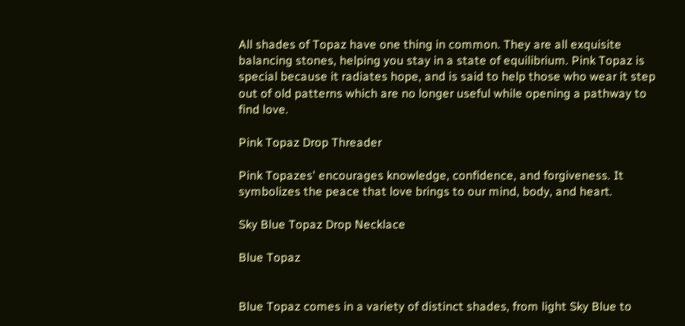All shades of Topaz have one thing in common. They are all exquisite balancing stones, helping you stay in a state of equilibrium. Pink Topaz is special because it radiates hope, and is said to help those who wear it step out of old patterns which are no longer useful while opening a pathway to find love.

Pink Topaz Drop Threader

Pink Topazes' encourages knowledge, confidence, and forgiveness. It symbolizes the peace that love brings to our mind, body, and heart.

Sky Blue Topaz Drop Necklace

Blue Topaz


Blue Topaz comes in a variety of distinct shades, from light Sky Blue to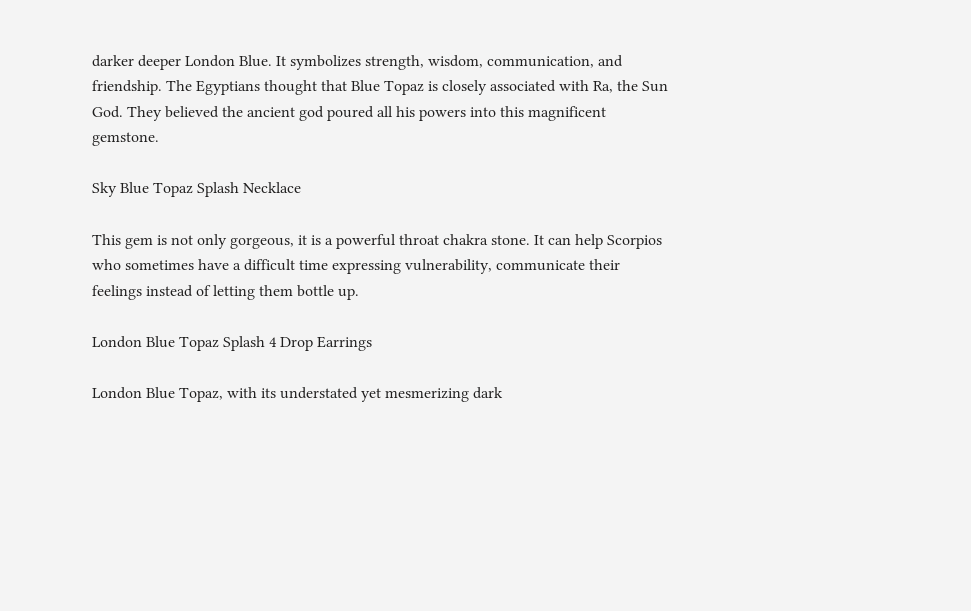darker deeper London Blue. It symbolizes strength, wisdom, communication, and friendship. The Egyptians thought that Blue Topaz is closely associated with Ra, the Sun God. They believed the ancient god poured all his powers into this magnificent gemstone.

Sky Blue Topaz Splash Necklace

This gem is not only gorgeous, it is a powerful throat chakra stone. It can help Scorpios who sometimes have a difficult time expressing vulnerability, communicate their feelings instead of letting them bottle up.

London Blue Topaz Splash 4 Drop Earrings

London Blue Topaz, with its understated yet mesmerizing dark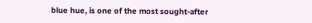blue hue, is one of the most sought-after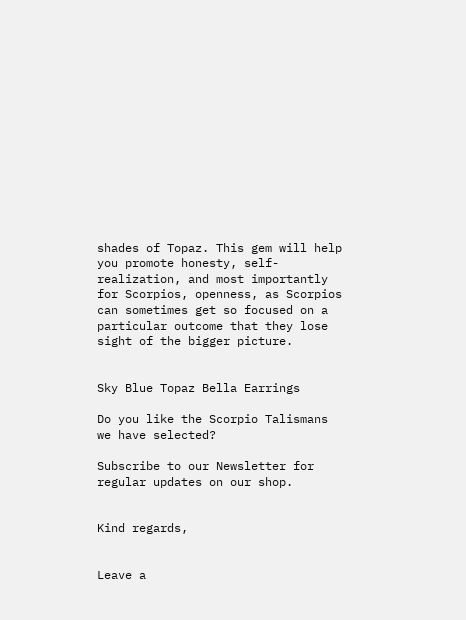shades of Topaz. This gem will help you promote honesty, self-realization, and most importantly for Scorpios, openness, as Scorpios can sometimes get so focused on a particular outcome that they lose sight of the bigger picture.


Sky Blue Topaz Bella Earrings

Do you like the Scorpio Talismans we have selected?

Subscribe to our Newsletter for regular updates on our shop.


Kind regards,


Leave a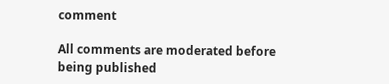comment

All comments are moderated before being published